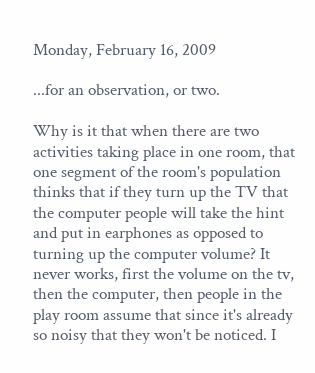Monday, February 16, 2009

...for an observation, or two.

Why is it that when there are two activities taking place in one room, that one segment of the room's population thinks that if they turn up the TV that the computer people will take the hint and put in earphones as opposed to turning up the computer volume? It never works, first the volume on the tv, then the computer, then people in the play room assume that since it's already so noisy that they won't be noticed. I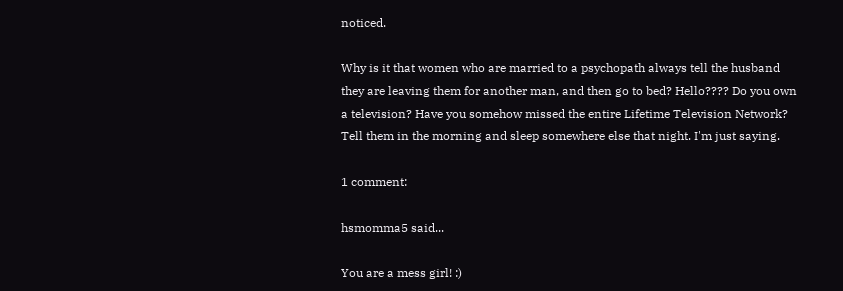noticed.

Why is it that women who are married to a psychopath always tell the husband they are leaving them for another man, and then go to bed? Hello???? Do you own a television? Have you somehow missed the entire Lifetime Television Network? Tell them in the morning and sleep somewhere else that night. I'm just saying.

1 comment:

hsmomma5 said...

You are a mess girl! :)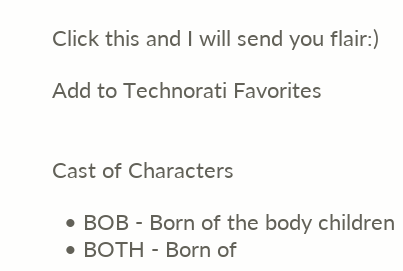Click this and I will send you flair:)

Add to Technorati Favorites


Cast of Characters

  • BOB - Born of the body children
  • BOTH - Born of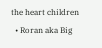the heart children
  • Roran aka Big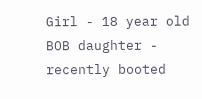Girl - 18 year old BOB daughter - recently booted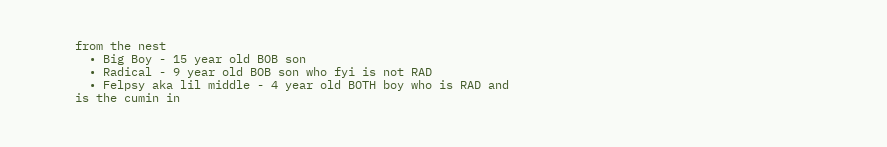from the nest
  • Big Boy - 15 year old BOB son
  • Radical - 9 year old BOB son who fyi is not RAD
  • Felpsy aka lil middle - 4 year old BOTH boy who is RAD and is the cumin in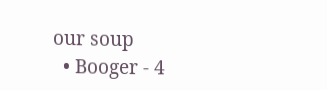our soup
  • Booger - 4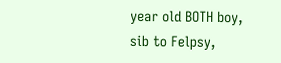year old BOTH boy, sib to Felpsy,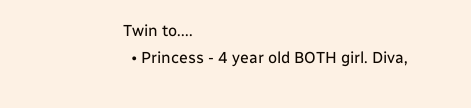Twin to....
  • Princess - 4 year old BOTH girl. Diva,